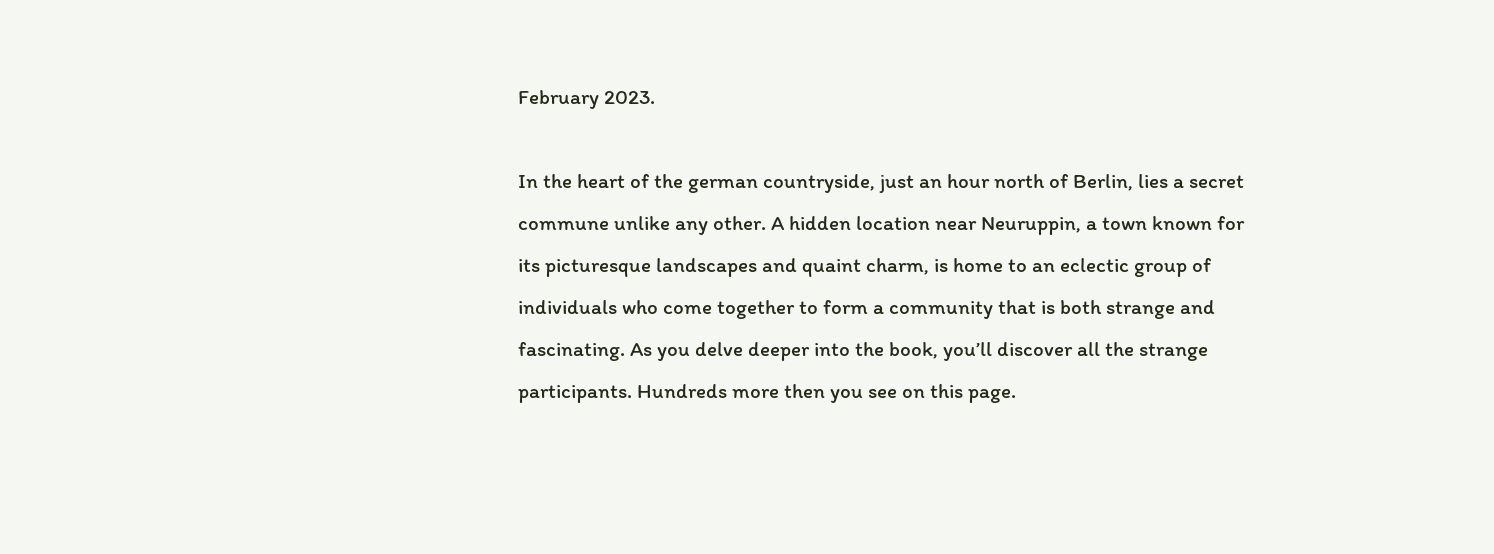February 2023.

In the heart of the german countryside, just an hour north of Berlin, lies a secret commune unlike any other. A hidden location near Neuruppin, a town known for its picturesque landscapes and quaint charm, is home to an eclectic group of individuals who come together to form a community that is both strange and fascinating. As you delve deeper into the book, you’ll discover all the strange participants. Hundreds more then you see on this page.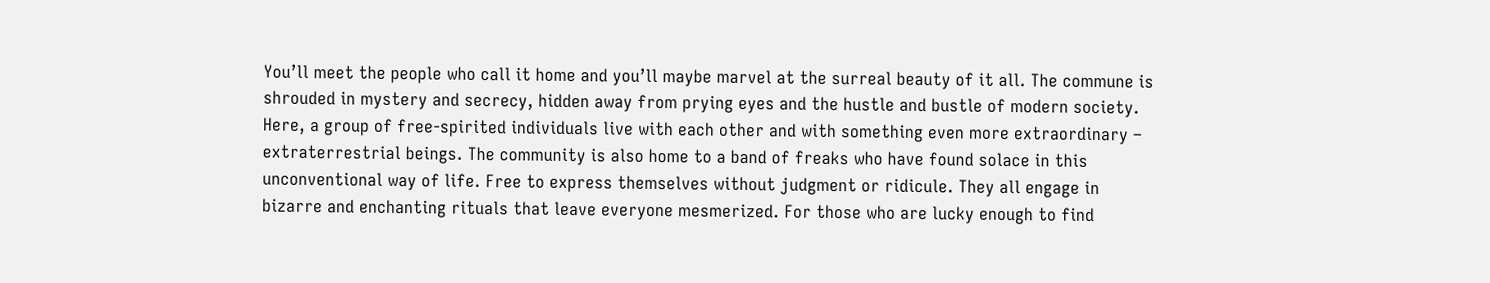You’ll meet the people who call it home and you’ll maybe marvel at the surreal beauty of it all. The commune is shrouded in mystery and secrecy, hidden away from prying eyes and the hustle and bustle of modern society. Here, a group of free-spirited individuals live with each other and with something even more extraordinary – extraterrestrial beings. The community is also home to a band of freaks who have found solace in this unconventional way of life. Free to express themselves without judgment or ridicule. They all engage in bizarre and enchanting rituals that leave everyone mesmerized. For those who are lucky enough to find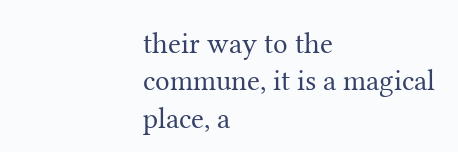their way to the commune, it is a magical place, a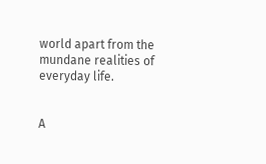world apart from the mundane realities of everyday life.


A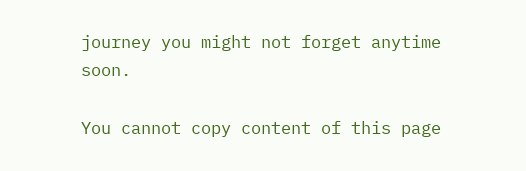journey you might not forget anytime soon.

You cannot copy content of this page